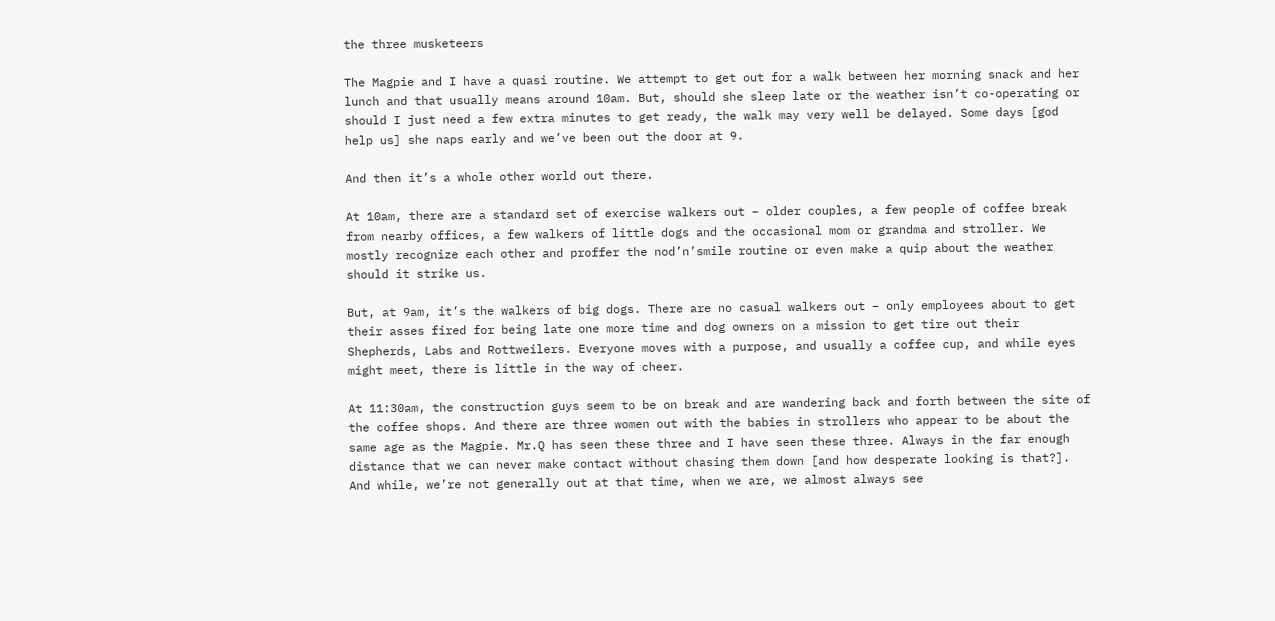the three musketeers

The Magpie and I have a quasi routine. We attempt to get out for a walk between her morning snack and her lunch and that usually means around 10am. But, should she sleep late or the weather isn’t co-operating or should I just need a few extra minutes to get ready, the walk may very well be delayed. Some days [god help us] she naps early and we’ve been out the door at 9.

And then it’s a whole other world out there.

At 10am, there are a standard set of exercise walkers out – older couples, a few people of coffee break from nearby offices, a few walkers of little dogs and the occasional mom or grandma and stroller. We mostly recognize each other and proffer the nod’n’smile routine or even make a quip about the weather should it strike us.

But, at 9am, it’s the walkers of big dogs. There are no casual walkers out – only employees about to get their asses fired for being late one more time and dog owners on a mission to get tire out their Shepherds, Labs and Rottweilers. Everyone moves with a purpose, and usually a coffee cup, and while eyes might meet, there is little in the way of cheer.

At 11:30am, the construction guys seem to be on break and are wandering back and forth between the site of the coffee shops. And there are three women out with the babies in strollers who appear to be about the same age as the Magpie. Mr.Q has seen these three and I have seen these three. Always in the far enough distance that we can never make contact without chasing them down [and how desperate looking is that?]. And while, we’re not generally out at that time, when we are, we almost always see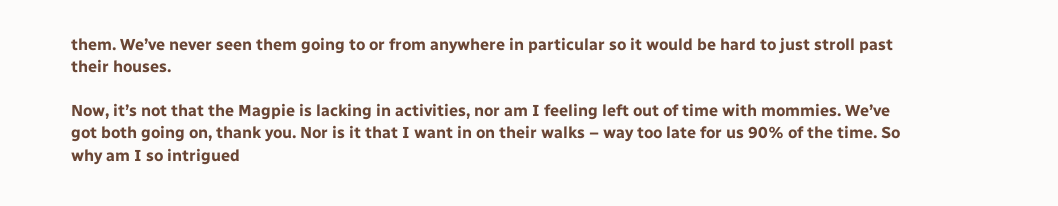them. We’ve never seen them going to or from anywhere in particular so it would be hard to just stroll past their houses.

Now, it’s not that the Magpie is lacking in activities, nor am I feeling left out of time with mommies. We’ve got both going on, thank you. Nor is it that I want in on their walks – way too late for us 90% of the time. So why am I so intrigued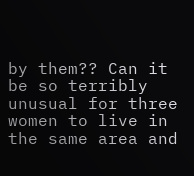by them?? Can it be so terribly unusual for three women to live in the same area and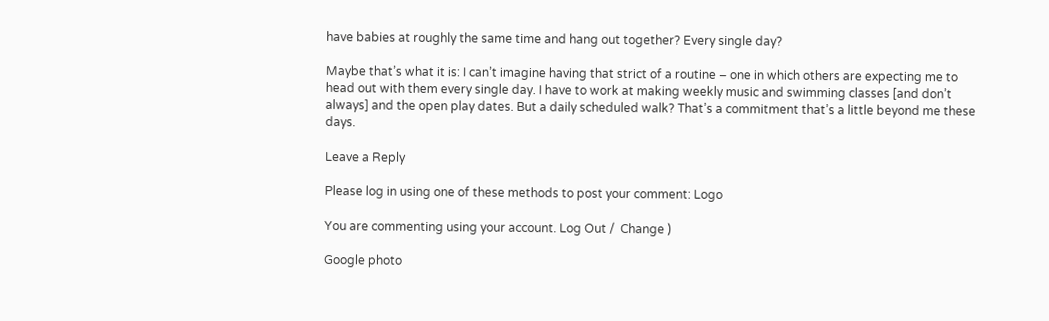have babies at roughly the same time and hang out together? Every single day?

Maybe that’s what it is: I can’t imagine having that strict of a routine – one in which others are expecting me to head out with them every single day. I have to work at making weekly music and swimming classes [and don’t always] and the open play dates. But a daily scheduled walk? That’s a commitment that’s a little beyond me these days.

Leave a Reply

Please log in using one of these methods to post your comment: Logo

You are commenting using your account. Log Out /  Change )

Google photo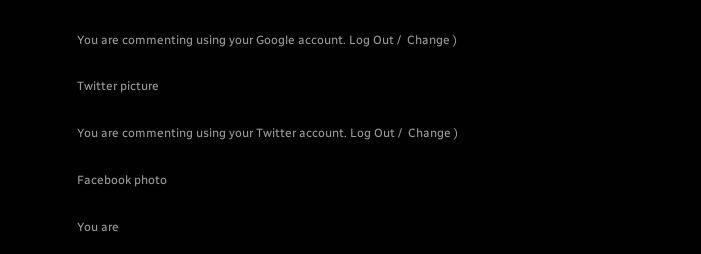You are commenting using your Google account. Log Out /  Change )

Twitter picture

You are commenting using your Twitter account. Log Out /  Change )

Facebook photo

You are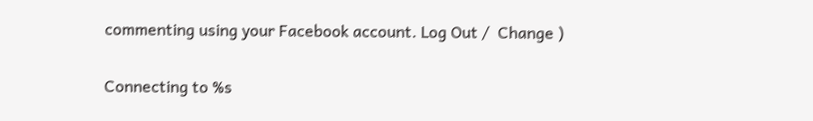commenting using your Facebook account. Log Out /  Change )

Connecting to %s